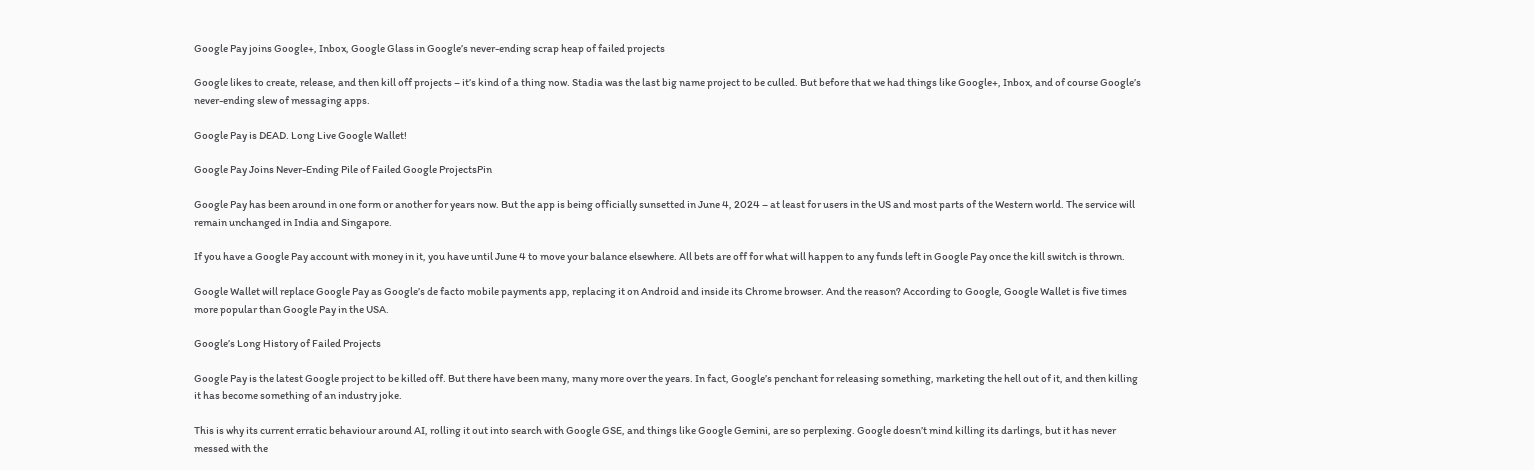Google Pay joins Google+, Inbox, Google Glass in Google’s never-ending scrap heap of failed projects

Google likes to create, release, and then kill off projects – it’s kind of a thing now. Stadia was the last big name project to be culled. But before that we had things like Google+, Inbox, and of course Google’s never-ending slew of messaging apps.

Google Pay is DEAD. Long Live Google Wallet!

Google Pay Joins Never-Ending Pile of Failed Google ProjectsPin

Google Pay has been around in one form or another for years now. But the app is being officially sunsetted in June 4, 2024 – at least for users in the US and most parts of the Western world. The service will remain unchanged in India and Singapore.

If you have a Google Pay account with money in it, you have until June 4 to move your balance elsewhere. All bets are off for what will happen to any funds left in Google Pay once the kill switch is thrown.

Google Wallet will replace Google Pay as Google’s de facto mobile payments app, replacing it on Android and inside its Chrome browser. And the reason? According to Google, Google Wallet is five times more popular than Google Pay in the USA.

Google’s Long History of Failed Projects

Google Pay is the latest Google project to be killed off. But there have been many, many more over the years. In fact, Google’s penchant for releasing something, marketing the hell out of it, and then killing it has become something of an industry joke.

This is why its current erratic behaviour around AI, rolling it out into search with Google GSE, and things like Google Gemini, are so perplexing. Google doesn’t mind killing its darlings, but it has never messed with the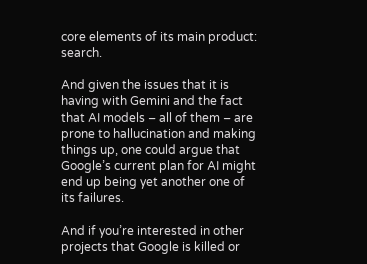core elements of its main product: search.

And given the issues that it is having with Gemini and the fact that AI models – all of them – are prone to hallucination and making things up, one could argue that Google’s current plan for AI might end up being yet another one of its failures.

And if you’re interested in other projects that Google is killed or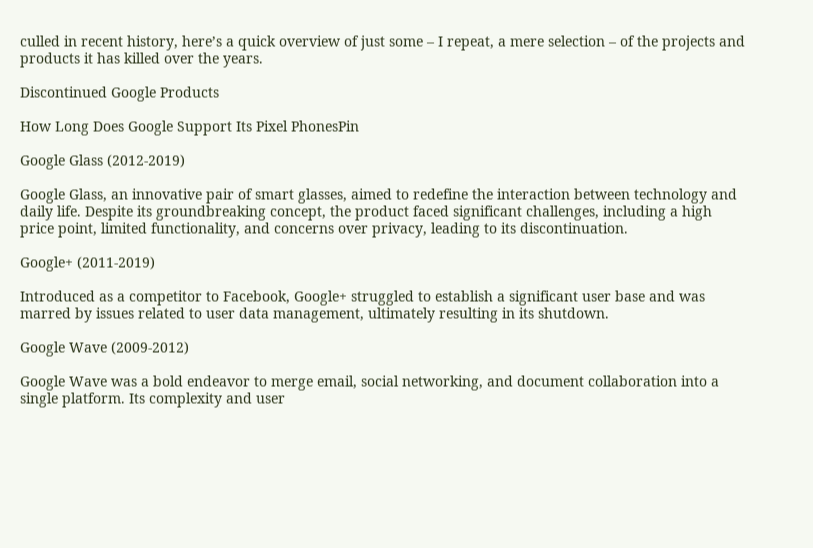culled in recent history, here’s a quick overview of just some – I repeat, a mere selection – of the projects and products it has killed over the years.

Discontinued Google Products

How Long Does Google Support Its Pixel PhonesPin

Google Glass (2012-2019)

Google Glass, an innovative pair of smart glasses, aimed to redefine the interaction between technology and daily life. Despite its groundbreaking concept, the product faced significant challenges, including a high price point, limited functionality, and concerns over privacy, leading to its discontinuation.

Google+ (2011-2019)

Introduced as a competitor to Facebook, Google+ struggled to establish a significant user base and was marred by issues related to user data management, ultimately resulting in its shutdown.

Google Wave (2009-2012)

Google Wave was a bold endeavor to merge email, social networking, and document collaboration into a single platform. Its complexity and user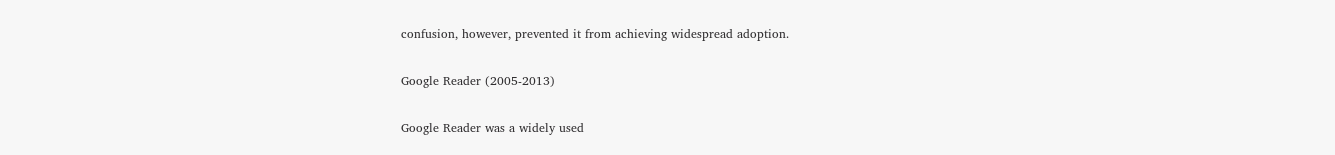confusion, however, prevented it from achieving widespread adoption.

Google Reader (2005-2013)

Google Reader was a widely used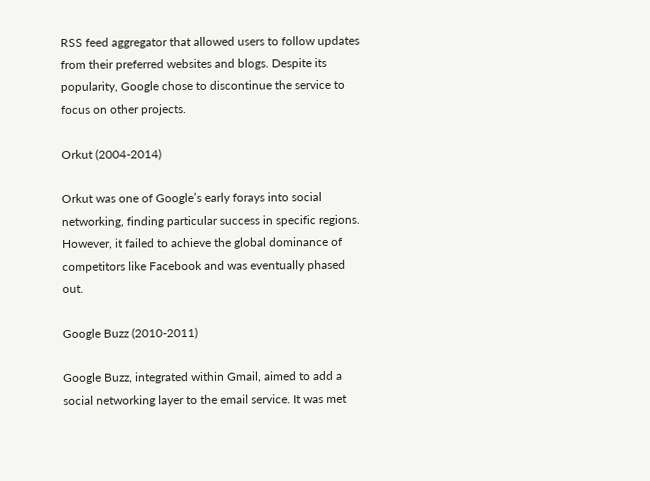RSS feed aggregator that allowed users to follow updates from their preferred websites and blogs. Despite its popularity, Google chose to discontinue the service to focus on other projects.

Orkut (2004-2014)

Orkut was one of Google’s early forays into social networking, finding particular success in specific regions. However, it failed to achieve the global dominance of competitors like Facebook and was eventually phased out.

Google Buzz (2010-2011)

Google Buzz, integrated within Gmail, aimed to add a social networking layer to the email service. It was met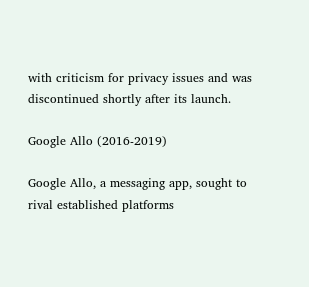with criticism for privacy issues and was discontinued shortly after its launch.

Google Allo (2016-2019)

Google Allo, a messaging app, sought to rival established platforms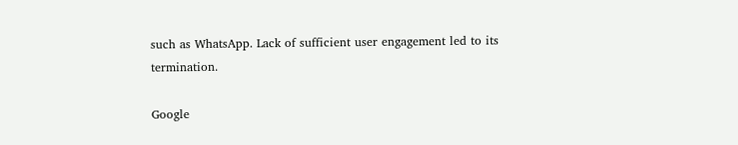such as WhatsApp. Lack of sufficient user engagement led to its termination.

Google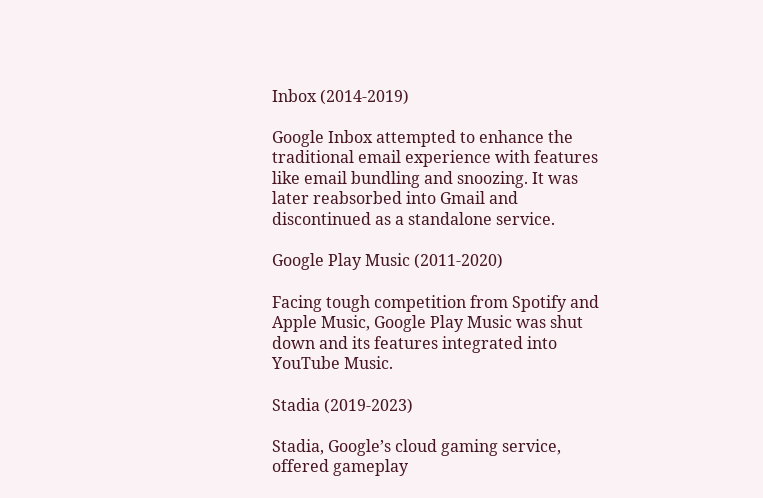Inbox (2014-2019)

Google Inbox attempted to enhance the traditional email experience with features like email bundling and snoozing. It was later reabsorbed into Gmail and discontinued as a standalone service.

Google Play Music (2011-2020)

Facing tough competition from Spotify and Apple Music, Google Play Music was shut down and its features integrated into YouTube Music.

Stadia (2019-2023)

Stadia, Google’s cloud gaming service, offered gameplay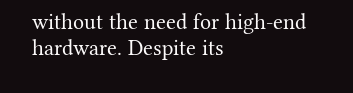without the need for high-end hardware. Despite its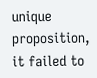unique proposition, it failed to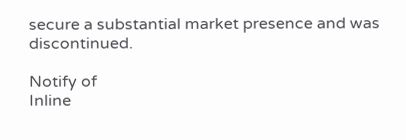secure a substantial market presence and was discontinued.

Notify of
Inline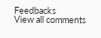Feedbacks
View all comments